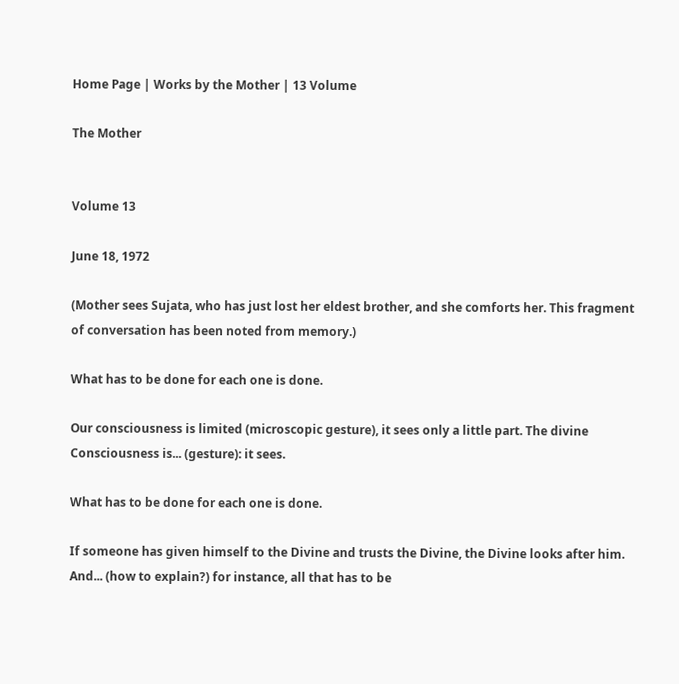Home Page | Works by the Mother | 13 Volume

The Mother


Volume 13

June 18, 1972

(Mother sees Sujata, who has just lost her eldest brother, and she comforts her. This fragment of conversation has been noted from memory.)

What has to be done for each one is done.

Our consciousness is limited (microscopic gesture), it sees only a little part. The divine Consciousness is... (gesture): it sees.

What has to be done for each one is done.

If someone has given himself to the Divine and trusts the Divine, the Divine looks after him. And... (how to explain?) for instance, all that has to be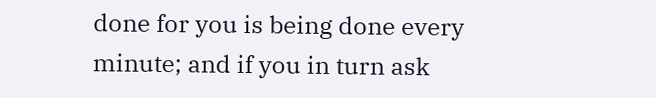done for you is being done every minute; and if you in turn ask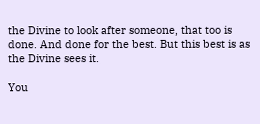the Divine to look after someone, that too is done. And done for the best. But this best is as the Divine sees it.

You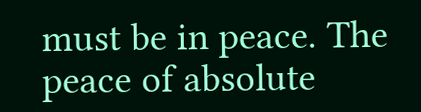must be in peace. The peace of absolute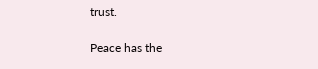trust.

Peace has the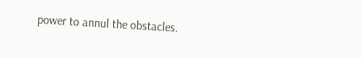power to annul the obstacles.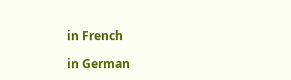in French

in German